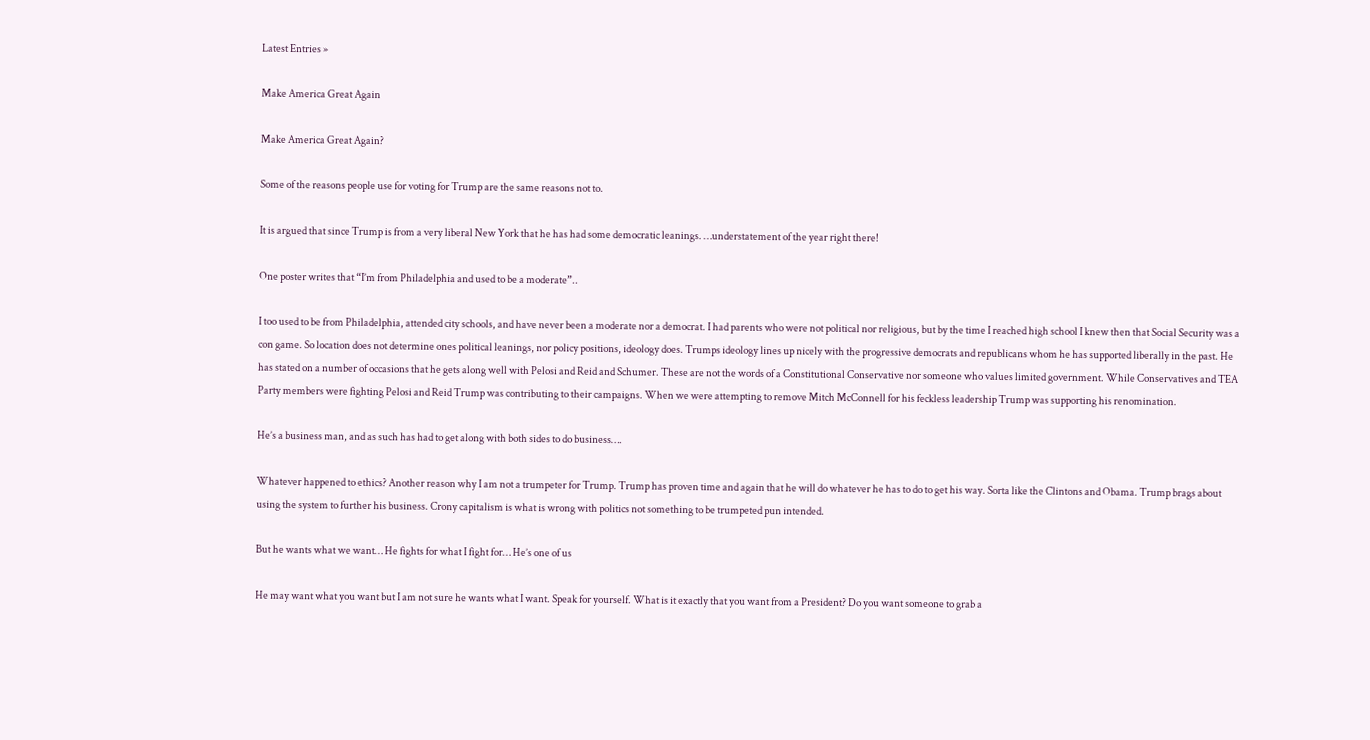Latest Entries »

Make America Great Again

Make America Great Again?

Some of the reasons people use for voting for Trump are the same reasons not to.

It is argued that since Trump is from a very liberal New York that he has had some democratic leanings. …understatement of the year right there!

One poster writes that “I’m from Philadelphia and used to be a moderate”..

I too used to be from Philadelphia, attended city schools, and have never been a moderate nor a democrat. I had parents who were not political nor religious, but by the time I reached high school I knew then that Social Security was a con game. So location does not determine ones political leanings, nor policy positions, ideology does. Trumps ideology lines up nicely with the progressive democrats and republicans whom he has supported liberally in the past. He has stated on a number of occasions that he gets along well with Pelosi and Reid and Schumer. These are not the words of a Constitutional Conservative nor someone who values limited government. While Conservatives and TEA Party members were fighting Pelosi and Reid Trump was contributing to their campaigns. When we were attempting to remove Mitch McConnell for his feckless leadership Trump was supporting his renomination.

He’s a business man, and as such has had to get along with both sides to do business….

Whatever happened to ethics? Another reason why I am not a trumpeter for Trump. Trump has proven time and again that he will do whatever he has to do to get his way. Sorta like the Clintons and Obama. Trump brags about using the system to further his business. Crony capitalism is what is wrong with politics not something to be trumpeted pun intended.

But he wants what we want… He fights for what I fight for… He’s one of us

He may want what you want but I am not sure he wants what I want. Speak for yourself. What is it exactly that you want from a President? Do you want someone to grab a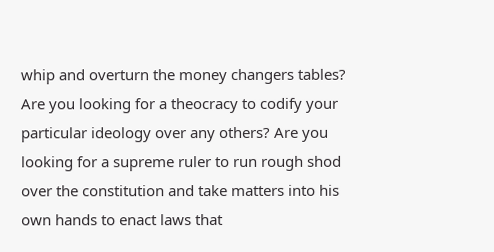whip and overturn the money changers tables? Are you looking for a theocracy to codify your particular ideology over any others? Are you looking for a supreme ruler to run rough shod over the constitution and take matters into his own hands to enact laws that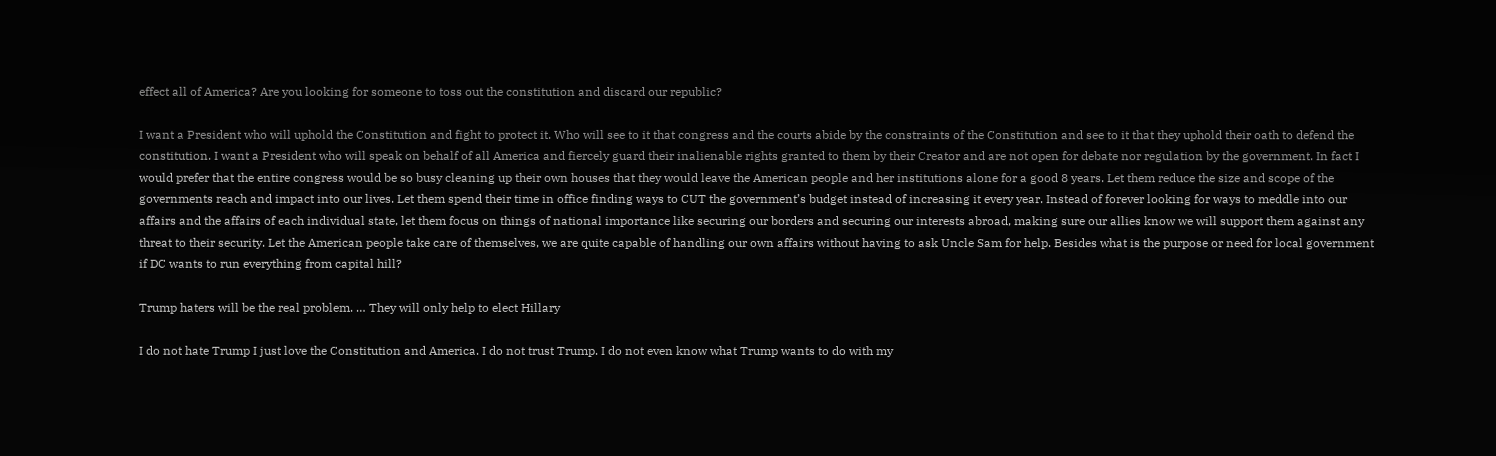effect all of America? Are you looking for someone to toss out the constitution and discard our republic?

I want a President who will uphold the Constitution and fight to protect it. Who will see to it that congress and the courts abide by the constraints of the Constitution and see to it that they uphold their oath to defend the constitution. I want a President who will speak on behalf of all America and fiercely guard their inalienable rights granted to them by their Creator and are not open for debate nor regulation by the government. In fact I would prefer that the entire congress would be so busy cleaning up their own houses that they would leave the American people and her institutions alone for a good 8 years. Let them reduce the size and scope of the governments reach and impact into our lives. Let them spend their time in office finding ways to CUT the government’s budget instead of increasing it every year. Instead of forever looking for ways to meddle into our affairs and the affairs of each individual state, let them focus on things of national importance like securing our borders and securing our interests abroad, making sure our allies know we will support them against any threat to their security. Let the American people take care of themselves, we are quite capable of handling our own affairs without having to ask Uncle Sam for help. Besides what is the purpose or need for local government if DC wants to run everything from capital hill?

Trump haters will be the real problem. … They will only help to elect Hillary

I do not hate Trump I just love the Constitution and America. I do not trust Trump. I do not even know what Trump wants to do with my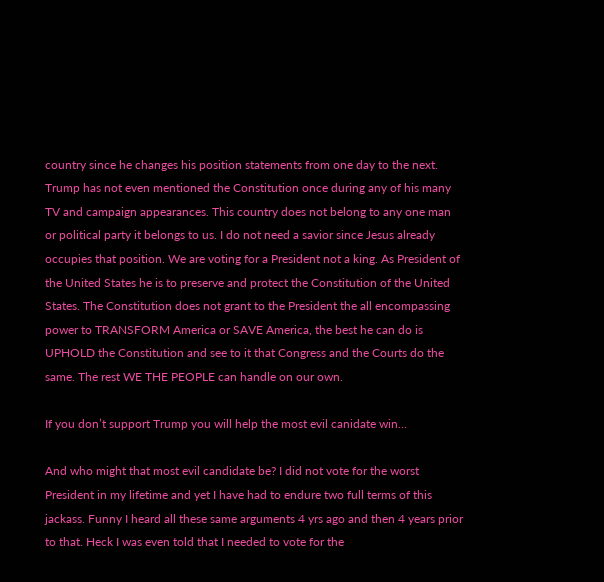country since he changes his position statements from one day to the next. Trump has not even mentioned the Constitution once during any of his many TV and campaign appearances. This country does not belong to any one man or political party it belongs to us. I do not need a savior since Jesus already occupies that position. We are voting for a President not a king. As President of the United States he is to preserve and protect the Constitution of the United States. The Constitution does not grant to the President the all encompassing power to TRANSFORM America or SAVE America, the best he can do is UPHOLD the Constitution and see to it that Congress and the Courts do the same. The rest WE THE PEOPLE can handle on our own.

If you don’t support Trump you will help the most evil canidate win…

And who might that most evil candidate be? I did not vote for the worst President in my lifetime and yet I have had to endure two full terms of this jackass. Funny I heard all these same arguments 4 yrs ago and then 4 years prior to that. Heck I was even told that I needed to vote for the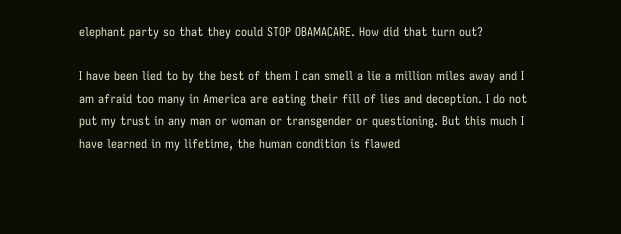elephant party so that they could STOP OBAMACARE. How did that turn out?

I have been lied to by the best of them I can smell a lie a million miles away and I am afraid too many in America are eating their fill of lies and deception. I do not put my trust in any man or woman or transgender or questioning. But this much I have learned in my lifetime, the human condition is flawed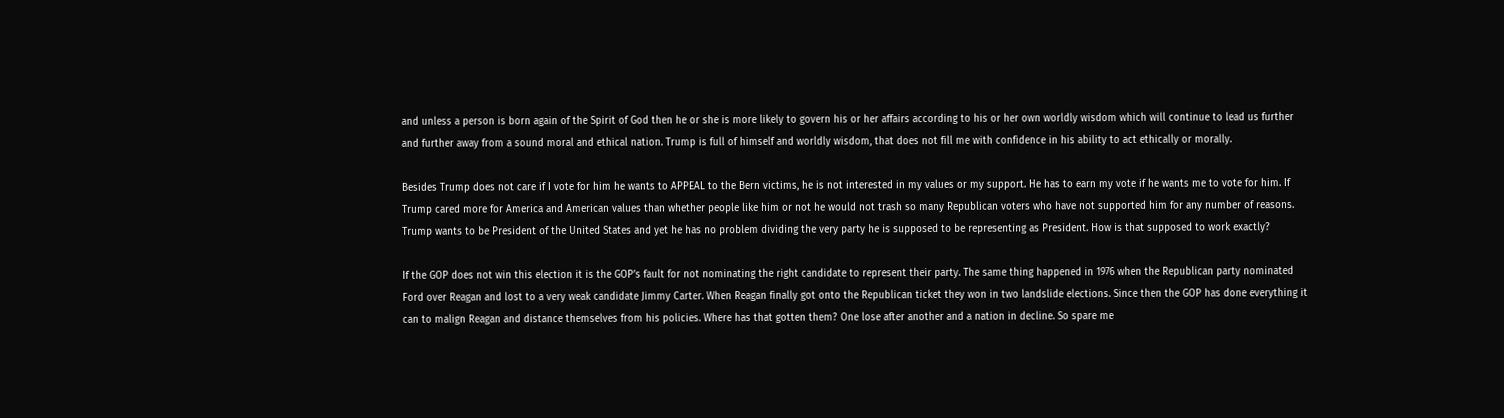and unless a person is born again of the Spirit of God then he or she is more likely to govern his or her affairs according to his or her own worldly wisdom which will continue to lead us further and further away from a sound moral and ethical nation. Trump is full of himself and worldly wisdom, that does not fill me with confidence in his ability to act ethically or morally.

Besides Trump does not care if I vote for him he wants to APPEAL to the Bern victims, he is not interested in my values or my support. He has to earn my vote if he wants me to vote for him. If Trump cared more for America and American values than whether people like him or not he would not trash so many Republican voters who have not supported him for any number of reasons. Trump wants to be President of the United States and yet he has no problem dividing the very party he is supposed to be representing as President. How is that supposed to work exactly?

If the GOP does not win this election it is the GOP’s fault for not nominating the right candidate to represent their party. The same thing happened in 1976 when the Republican party nominated Ford over Reagan and lost to a very weak candidate Jimmy Carter. When Reagan finally got onto the Republican ticket they won in two landslide elections. Since then the GOP has done everything it can to malign Reagan and distance themselves from his policies. Where has that gotten them? One lose after another and a nation in decline. So spare me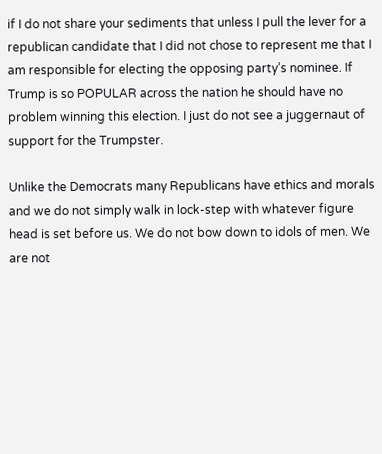if I do not share your sediments that unless I pull the lever for a republican candidate that I did not chose to represent me that I am responsible for electing the opposing party’s nominee. If Trump is so POPULAR across the nation he should have no problem winning this election. I just do not see a juggernaut of support for the Trumpster.

Unlike the Democrats many Republicans have ethics and morals and we do not simply walk in lock-step with whatever figure head is set before us. We do not bow down to idols of men. We are not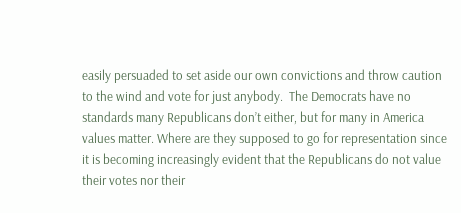easily persuaded to set aside our own convictions and throw caution to the wind and vote for just anybody.  The Democrats have no standards many Republicans don’t either, but for many in America values matter. Where are they supposed to go for representation since it is becoming increasingly evident that the Republicans do not value their votes nor their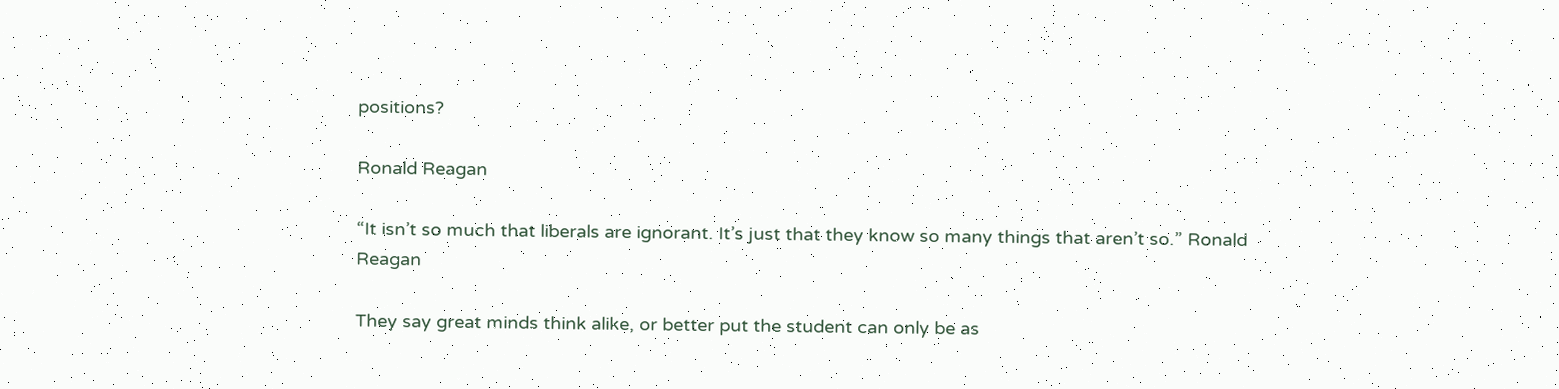positions?

Ronald Reagan

“It isn’t so much that liberals are ignorant. It’s just that they know so many things that aren’t so.” Ronald Reagan

They say great minds think alike, or better put the student can only be as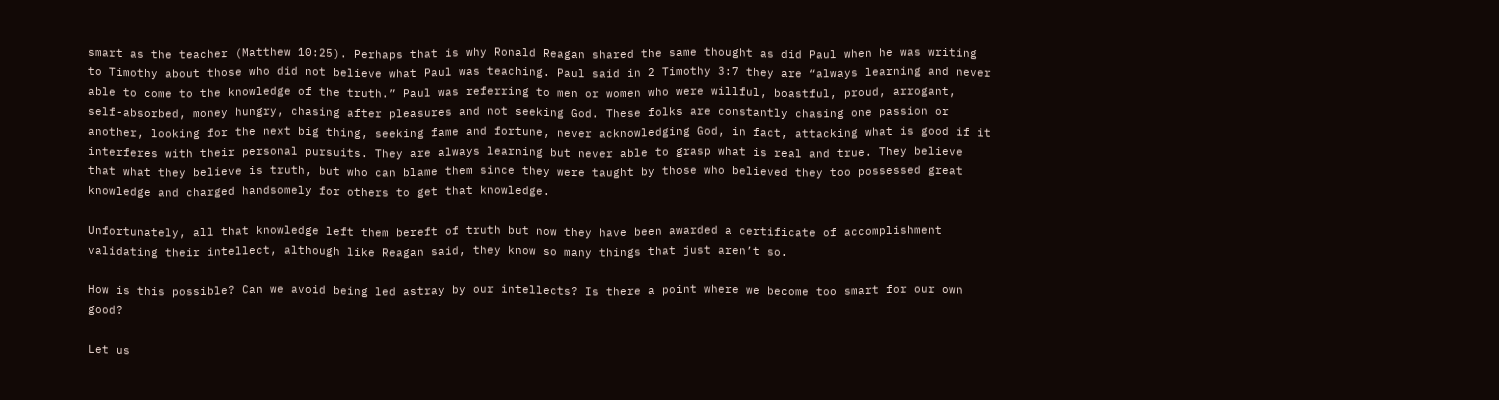smart as the teacher (Matthew 10:25). Perhaps that is why Ronald Reagan shared the same thought as did Paul when he was writing to Timothy about those who did not believe what Paul was teaching. Paul said in 2 Timothy 3:7 they are “always learning and never able to come to the knowledge of the truth.” Paul was referring to men or women who were willful, boastful, proud, arrogant, self-absorbed, money hungry, chasing after pleasures and not seeking God. These folks are constantly chasing one passion or another, looking for the next big thing, seeking fame and fortune, never acknowledging God, in fact, attacking what is good if it interferes with their personal pursuits. They are always learning but never able to grasp what is real and true. They believe that what they believe is truth, but who can blame them since they were taught by those who believed they too possessed great knowledge and charged handsomely for others to get that knowledge.

Unfortunately, all that knowledge left them bereft of truth but now they have been awarded a certificate of accomplishment validating their intellect, although like Reagan said, they know so many things that just aren’t so.

How is this possible? Can we avoid being led astray by our intellects? Is there a point where we become too smart for our own good?

Let us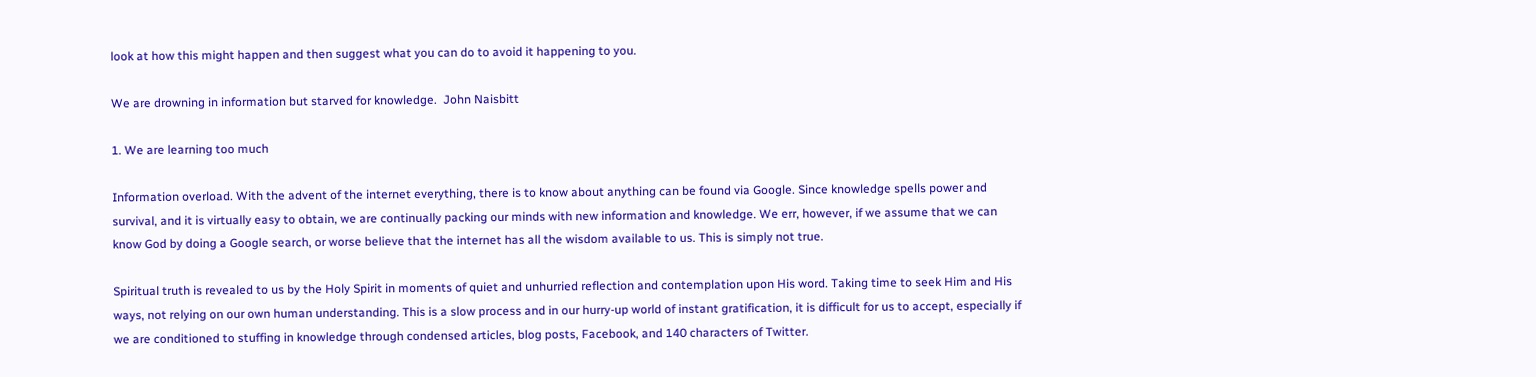look at how this might happen and then suggest what you can do to avoid it happening to you.

We are drowning in information but starved for knowledge.  John Naisbitt

1. We are learning too much

Information overload. With the advent of the internet everything, there is to know about anything can be found via Google. Since knowledge spells power and survival, and it is virtually easy to obtain, we are continually packing our minds with new information and knowledge. We err, however, if we assume that we can know God by doing a Google search, or worse believe that the internet has all the wisdom available to us. This is simply not true.

Spiritual truth is revealed to us by the Holy Spirit in moments of quiet and unhurried reflection and contemplation upon His word. Taking time to seek Him and His ways, not relying on our own human understanding. This is a slow process and in our hurry-up world of instant gratification, it is difficult for us to accept, especially if we are conditioned to stuffing in knowledge through condensed articles, blog posts, Facebook, and 140 characters of Twitter.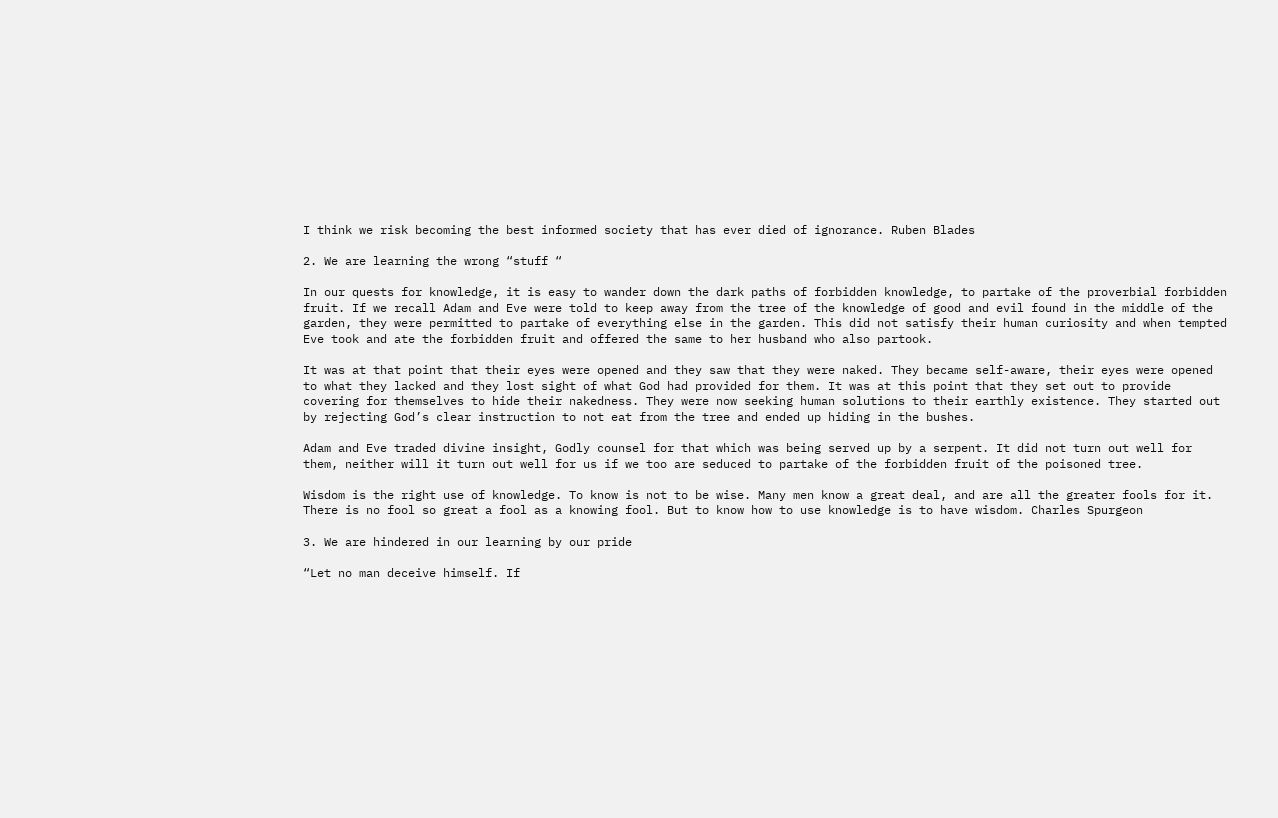I think we risk becoming the best informed society that has ever died of ignorance. Ruben Blades

2. We are learning the wrong “stuff “

In our quests for knowledge, it is easy to wander down the dark paths of forbidden knowledge, to partake of the proverbial forbidden fruit. If we recall Adam and Eve were told to keep away from the tree of the knowledge of good and evil found in the middle of the garden, they were permitted to partake of everything else in the garden. This did not satisfy their human curiosity and when tempted Eve took and ate the forbidden fruit and offered the same to her husband who also partook.

It was at that point that their eyes were opened and they saw that they were naked. They became self-aware, their eyes were opened to what they lacked and they lost sight of what God had provided for them. It was at this point that they set out to provide covering for themselves to hide their nakedness. They were now seeking human solutions to their earthly existence. They started out by rejecting God’s clear instruction to not eat from the tree and ended up hiding in the bushes.

Adam and Eve traded divine insight, Godly counsel for that which was being served up by a serpent. It did not turn out well for them, neither will it turn out well for us if we too are seduced to partake of the forbidden fruit of the poisoned tree.

Wisdom is the right use of knowledge. To know is not to be wise. Many men know a great deal, and are all the greater fools for it. There is no fool so great a fool as a knowing fool. But to know how to use knowledge is to have wisdom. Charles Spurgeon

3. We are hindered in our learning by our pride

“Let no man deceive himself. If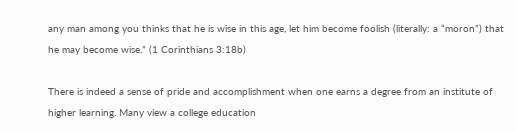any man among you thinks that he is wise in this age, let him become foolish (literally: a “moron”) that he may become wise.” (1 Corinthians 3:18b)

There is indeed a sense of pride and accomplishment when one earns a degree from an institute of higher learning. Many view a college education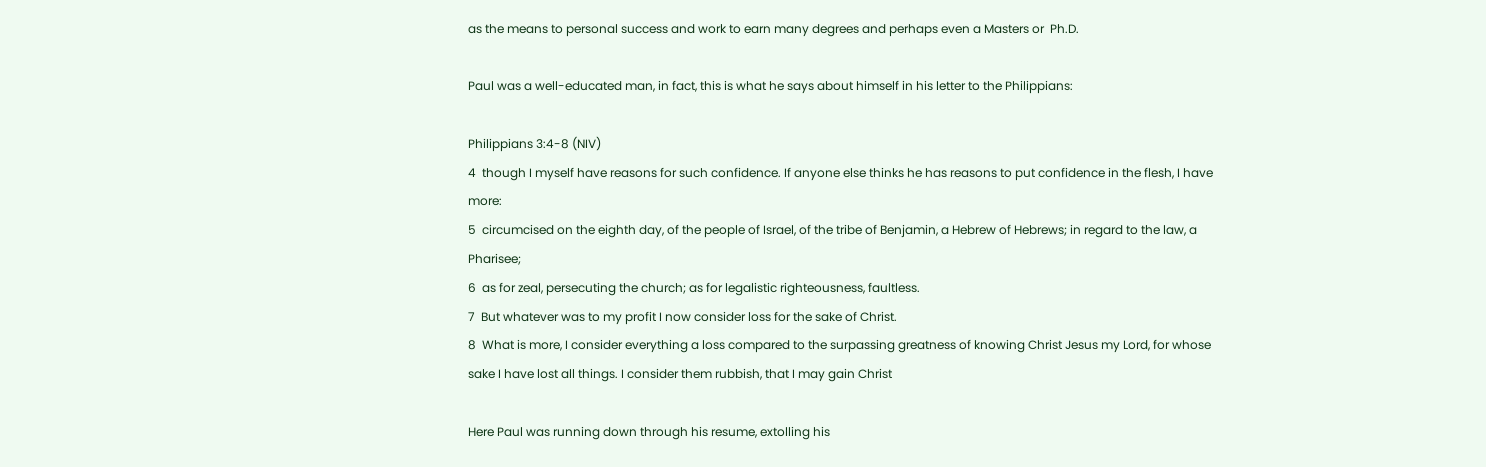as the means to personal success and work to earn many degrees and perhaps even a Masters or  Ph.D.

Paul was a well-educated man, in fact, this is what he says about himself in his letter to the Philippians:

Philippians 3:4-8 (NIV)
4  though I myself have reasons for such confidence. If anyone else thinks he has reasons to put confidence in the flesh, I have more:
5  circumcised on the eighth day, of the people of Israel, of the tribe of Benjamin, a Hebrew of Hebrews; in regard to the law, a Pharisee;
6  as for zeal, persecuting the church; as for legalistic righteousness, faultless.
7  But whatever was to my profit I now consider loss for the sake of Christ.
8  What is more, I consider everything a loss compared to the surpassing greatness of knowing Christ Jesus my Lord, for whose sake I have lost all things. I consider them rubbish, that I may gain Christ

Here Paul was running down through his resume, extolling his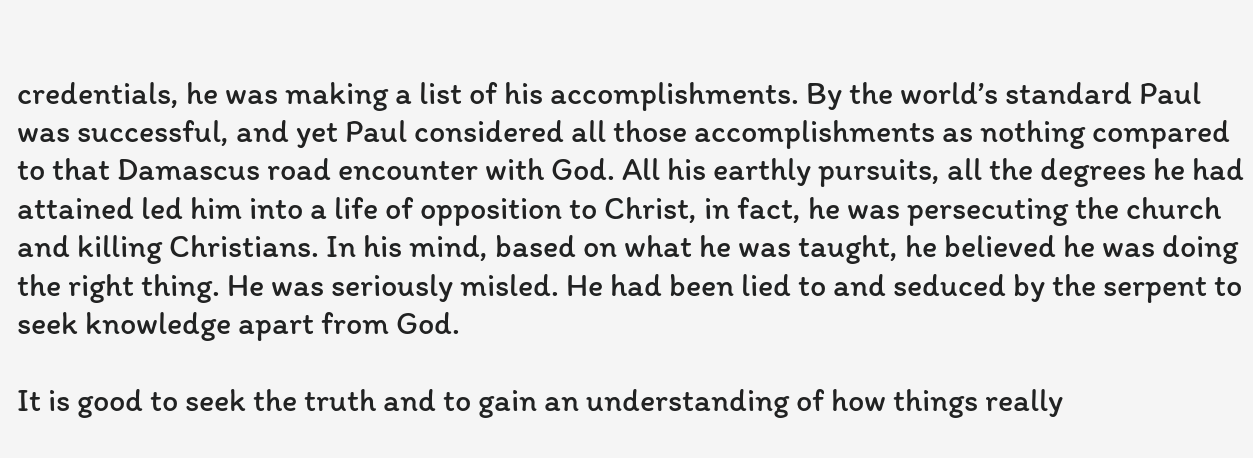credentials, he was making a list of his accomplishments. By the world’s standard Paul was successful, and yet Paul considered all those accomplishments as nothing compared to that Damascus road encounter with God. All his earthly pursuits, all the degrees he had attained led him into a life of opposition to Christ, in fact, he was persecuting the church and killing Christians. In his mind, based on what he was taught, he believed he was doing the right thing. He was seriously misled. He had been lied to and seduced by the serpent to seek knowledge apart from God.

It is good to seek the truth and to gain an understanding of how things really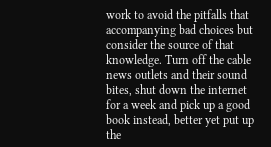work to avoid the pitfalls that accompanying bad choices but consider the source of that knowledge. Turn off the cable news outlets and their sound bites, shut down the internet for a week and pick up a good book instead, better yet put up the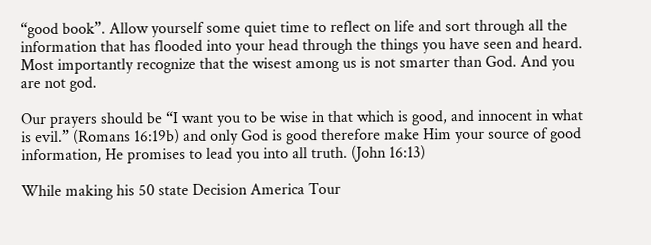“good book”. Allow yourself some quiet time to reflect on life and sort through all the information that has flooded into your head through the things you have seen and heard. Most importantly recognize that the wisest among us is not smarter than God. And you are not god.

Our prayers should be “I want you to be wise in that which is good, and innocent in what is evil.” (Romans 16:19b) and only God is good therefore make Him your source of good information, He promises to lead you into all truth. (John 16:13)

While making his 50 state Decision America Tour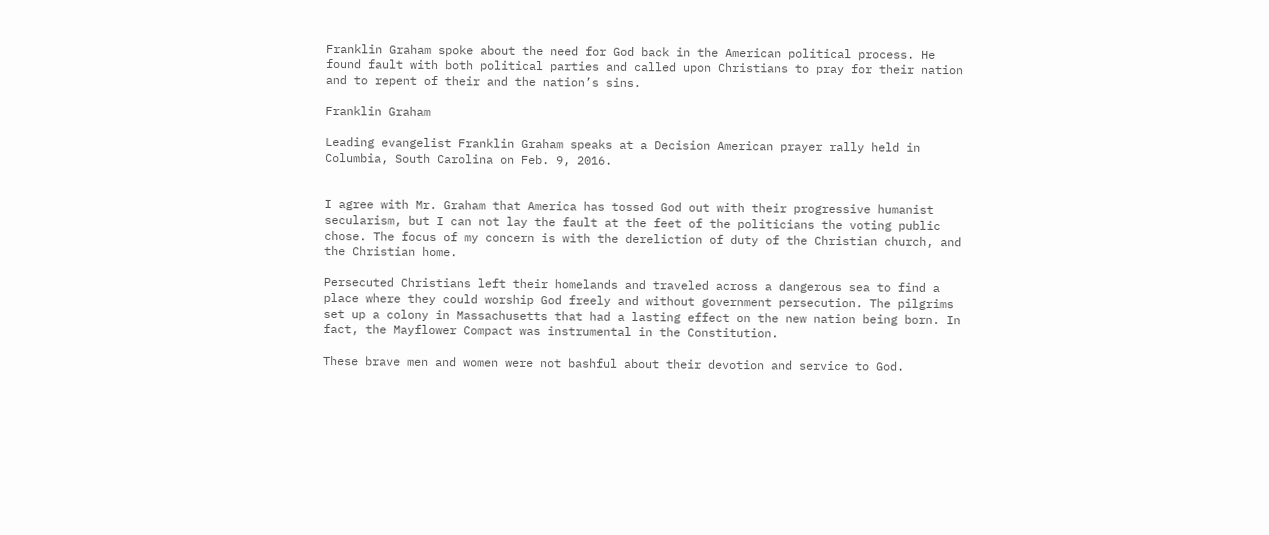Franklin Graham spoke about the need for God back in the American political process. He found fault with both political parties and called upon Christians to pray for their nation and to repent of their and the nation’s sins.

Franklin Graham

Leading evangelist Franklin Graham speaks at a Decision American prayer rally held in Columbia, South Carolina on Feb. 9, 2016.


I agree with Mr. Graham that America has tossed God out with their progressive humanist secularism, but I can not lay the fault at the feet of the politicians the voting public chose. The focus of my concern is with the dereliction of duty of the Christian church, and the Christian home.

Persecuted Christians left their homelands and traveled across a dangerous sea to find a place where they could worship God freely and without government persecution. The pilgrims set up a colony in Massachusetts that had a lasting effect on the new nation being born. In fact, the Mayflower Compact was instrumental in the Constitution.

These brave men and women were not bashful about their devotion and service to God.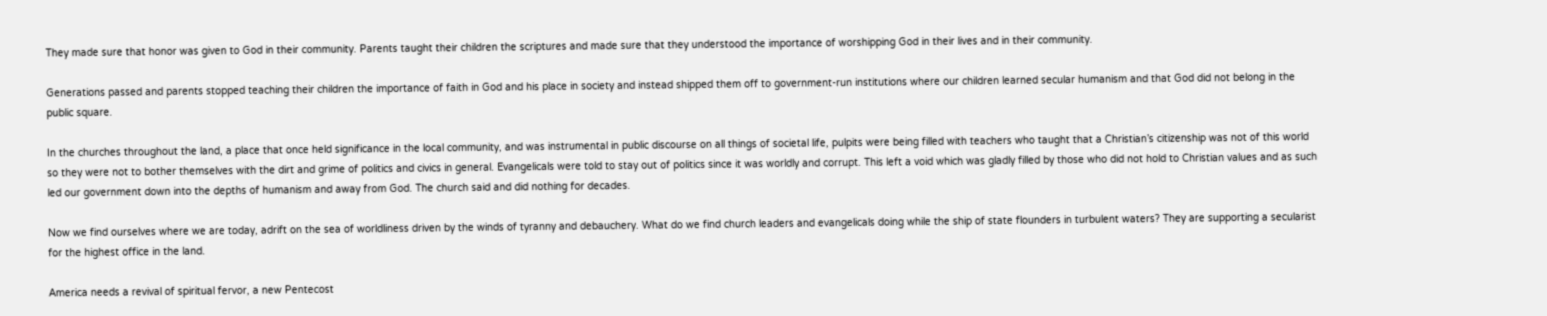They made sure that honor was given to God in their community. Parents taught their children the scriptures and made sure that they understood the importance of worshipping God in their lives and in their community.

Generations passed and parents stopped teaching their children the importance of faith in God and his place in society and instead shipped them off to government-run institutions where our children learned secular humanism and that God did not belong in the public square.

In the churches throughout the land, a place that once held significance in the local community, and was instrumental in public discourse on all things of societal life, pulpits were being filled with teachers who taught that a Christian’s citizenship was not of this world so they were not to bother themselves with the dirt and grime of politics and civics in general. Evangelicals were told to stay out of politics since it was worldly and corrupt. This left a void which was gladly filled by those who did not hold to Christian values and as such led our government down into the depths of humanism and away from God. The church said and did nothing for decades.

Now we find ourselves where we are today, adrift on the sea of worldliness driven by the winds of tyranny and debauchery. What do we find church leaders and evangelicals doing while the ship of state flounders in turbulent waters? They are supporting a secularist for the highest office in the land.

America needs a revival of spiritual fervor, a new Pentecost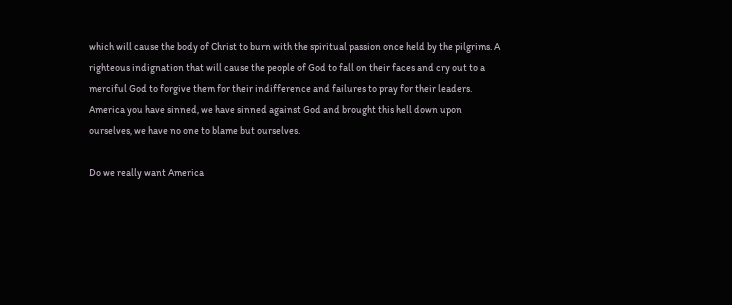which will cause the body of Christ to burn with the spiritual passion once held by the pilgrims. A righteous indignation that will cause the people of God to fall on their faces and cry out to a merciful God to forgive them for their indifference and failures to pray for their leaders. America you have sinned, we have sinned against God and brought this hell down upon ourselves, we have no one to blame but ourselves.

Do we really want America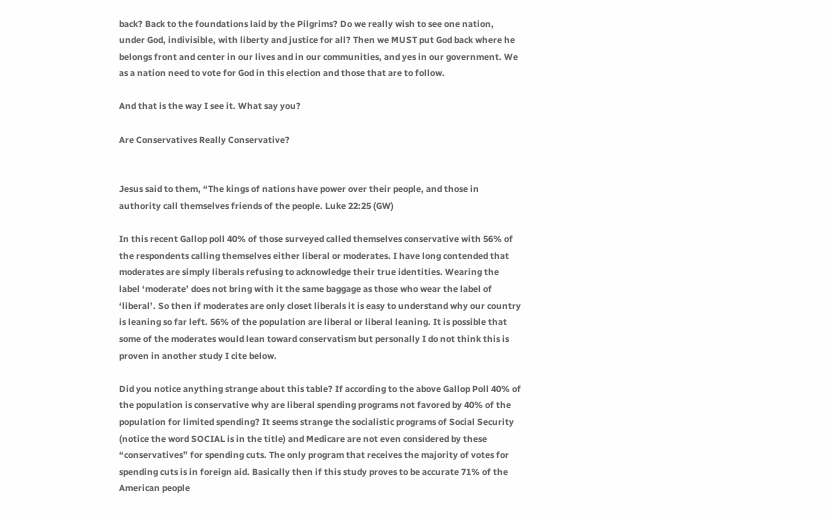back? Back to the foundations laid by the Pilgrims? Do we really wish to see one nation, under God, indivisible, with liberty and justice for all? Then we MUST put God back where he belongs front and center in our lives and in our communities, and yes in our government. We as a nation need to vote for God in this election and those that are to follow.

And that is the way I see it. What say you?

Are Conservatives Really Conservative?


Jesus said to them, “The kings of nations have power over their people, and those in authority call themselves friends of the people. Luke 22:25 (GW)

In this recent Gallop poll 40% of those surveyed called themselves conservative with 56% of the respondents calling themselves either liberal or moderates. I have long contended that moderates are simply liberals refusing to acknowledge their true identities. Wearing the label ‘moderate’ does not bring with it the same baggage as those who wear the label of ‘liberal’. So then if moderates are only closet liberals it is easy to understand why our country is leaning so far left. 56% of the population are liberal or liberal leaning. It is possible that some of the moderates would lean toward conservatism but personally I do not think this is proven in another study I cite below.

Did you notice anything strange about this table? If according to the above Gallop Poll 40% of the population is conservative why are liberal spending programs not favored by 40% of the population for limited spending? It seems strange the socialistic programs of Social Security (notice the word SOCIAL is in the title) and Medicare are not even considered by these “conservatives” for spending cuts. The only program that receives the majority of votes for spending cuts is in foreign aid. Basically then if this study proves to be accurate 71% of the American people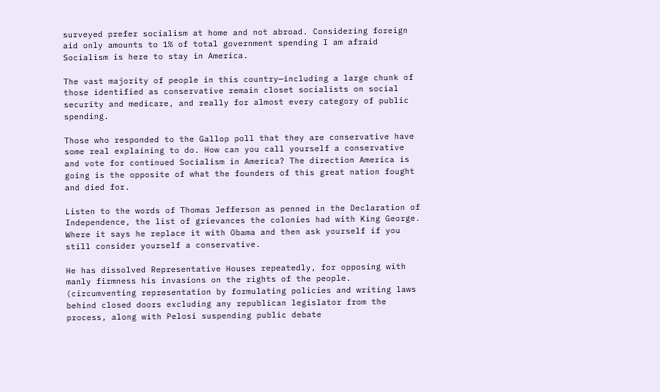surveyed prefer socialism at home and not abroad. Considering foreign aid only amounts to 1% of total government spending I am afraid Socialism is here to stay in America.

The vast majority of people in this country—including a large chunk of those identified as conservative remain closet socialists on social security and medicare, and really for almost every category of public spending.

Those who responded to the Gallop poll that they are conservative have some real explaining to do. How can you call yourself a conservative and vote for continued Socialism in America? The direction America is going is the opposite of what the founders of this great nation fought and died for.

Listen to the words of Thomas Jefferson as penned in the Declaration of Independence, the list of grievances the colonies had with King George. Where it says he replace it with Obama and then ask yourself if you still consider yourself a conservative.

He has dissolved Representative Houses repeatedly, for opposing with
manly firmness his invasions on the rights of the people. (circumventing representation by formulating policies and writing laws behind closed doors excluding any republican legislator from the process, along with Pelosi suspending public debate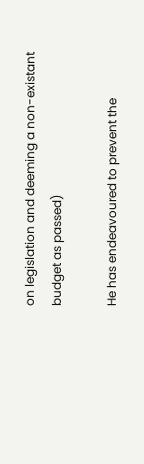on legislation and deeming a non-existant budget as passed)

He has endeavoured to prevent the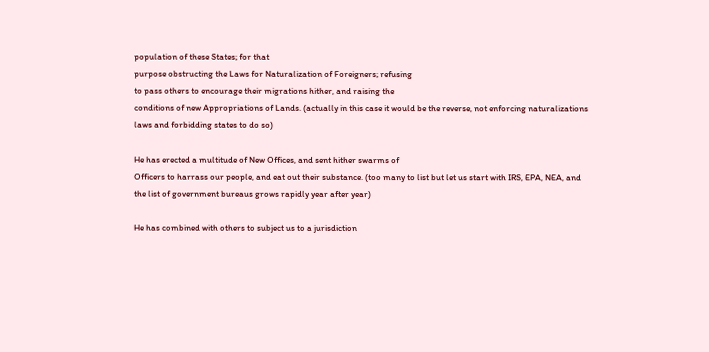population of these States; for that
purpose obstructing the Laws for Naturalization of Foreigners; refusing
to pass others to encourage their migrations hither, and raising the
conditions of new Appropriations of Lands. (actually in this case it would be the reverse, not enforcing naturalizations laws and forbidding states to do so)

He has erected a multitude of New Offices, and sent hither swarms of
Officers to harrass our people, and eat out their substance. (too many to list but let us start with IRS, EPA, NEA, and the list of government bureaus grows rapidly year after year)

He has combined with others to subject us to a jurisdiction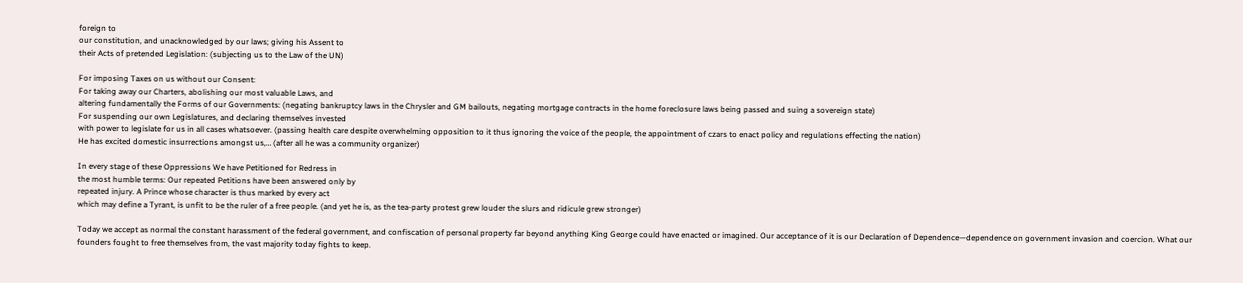foreign to
our constitution, and unacknowledged by our laws; giving his Assent to
their Acts of pretended Legislation: (subjecting us to the Law of the UN)

For imposing Taxes on us without our Consent:
For taking away our Charters, abolishing our most valuable Laws, and
altering fundamentally the Forms of our Governments: (negating bankruptcy laws in the Chrysler and GM bailouts, negating mortgage contracts in the home foreclosure laws being passed and suing a sovereign state)
For suspending our own Legislatures, and declaring themselves invested
with power to legislate for us in all cases whatsoever. (passing health care despite overwhelming opposition to it thus ignoring the voice of the people, the appointment of czars to enact policy and regulations effecting the nation)
He has excited domestic insurrections amongst us,… (after all he was a community organizer)

In every stage of these Oppressions We have Petitioned for Redress in
the most humble terms: Our repeated Petitions have been answered only by
repeated injury. A Prince whose character is thus marked by every act
which may define a Tyrant, is unfit to be the ruler of a free people. (and yet he is, as the tea-party protest grew louder the slurs and ridicule grew stronger)

Today we accept as normal the constant harassment of the federal government, and confiscation of personal property far beyond anything King George could have enacted or imagined. Our acceptance of it is our Declaration of Dependence—dependence on government invasion and coercion. What our founders fought to free themselves from, the vast majority today fights to keep.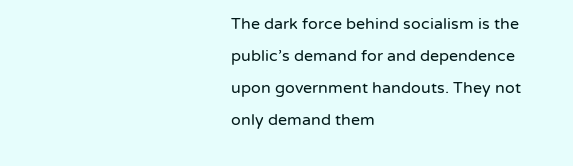The dark force behind socialism is the public’s demand for and dependence upon government handouts. They not only demand them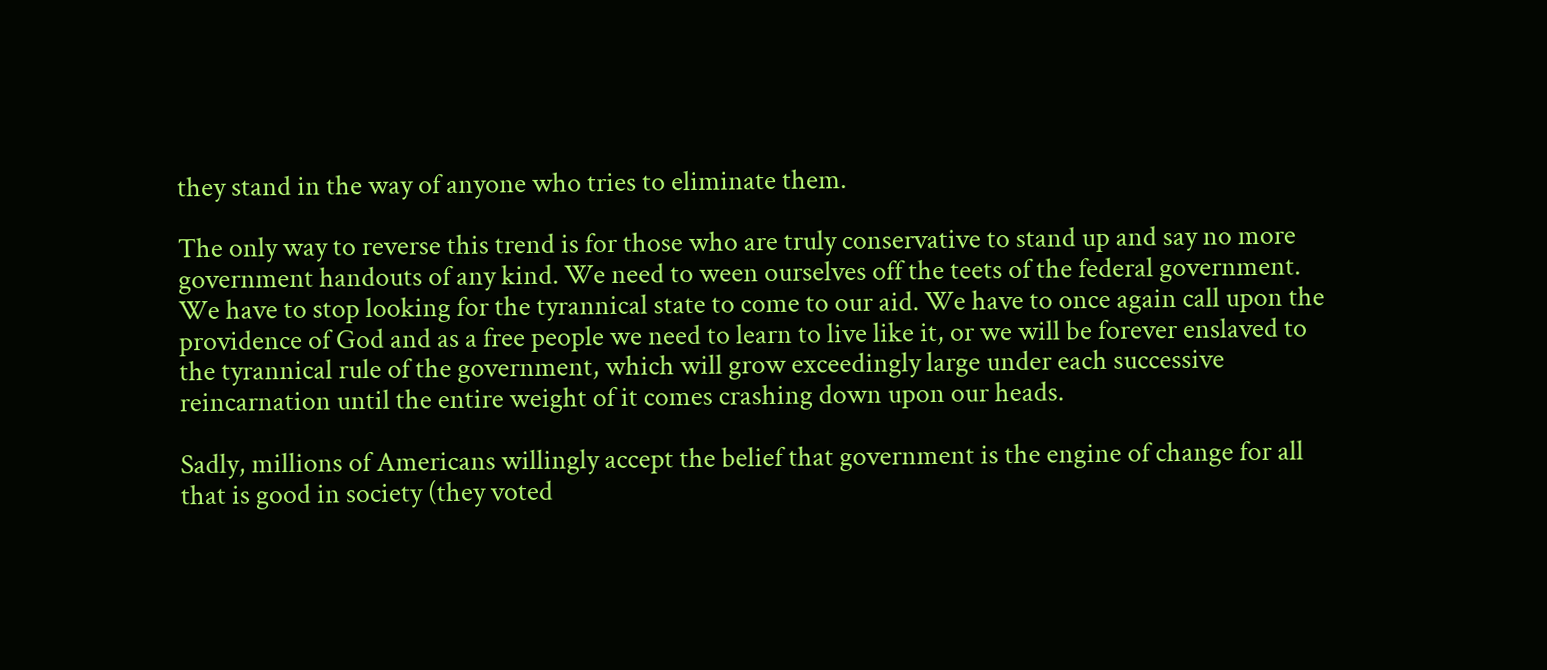they stand in the way of anyone who tries to eliminate them.

The only way to reverse this trend is for those who are truly conservative to stand up and say no more government handouts of any kind. We need to ween ourselves off the teets of the federal government. We have to stop looking for the tyrannical state to come to our aid. We have to once again call upon the providence of God and as a free people we need to learn to live like it, or we will be forever enslaved to the tyrannical rule of the government, which will grow exceedingly large under each successive reincarnation until the entire weight of it comes crashing down upon our heads.

Sadly, millions of Americans willingly accept the belief that government is the engine of change for all that is good in society (they voted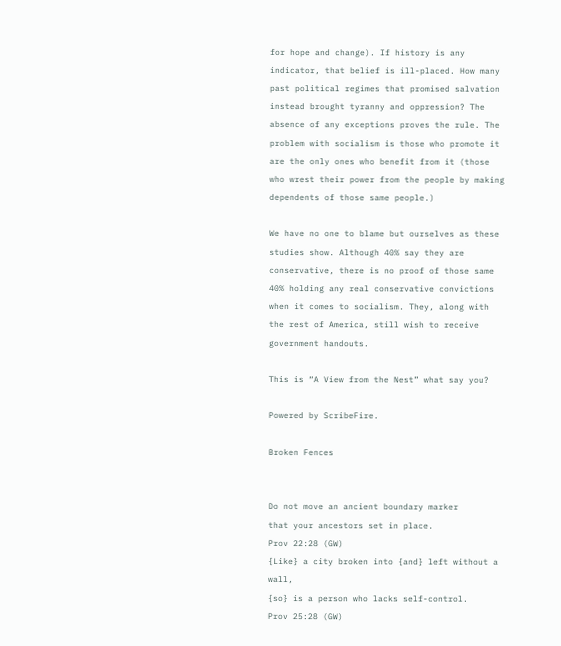for hope and change). If history is any indicator, that belief is ill-placed. How many past political regimes that promised salvation instead brought tyranny and oppression? The absence of any exceptions proves the rule. The problem with socialism is those who promote it are the only ones who benefit from it (those who wrest their power from the people by making dependents of those same people.)

We have no one to blame but ourselves as these studies show. Although 40% say they are conservative, there is no proof of those same 40% holding any real conservative convictions when it comes to socialism. They, along with the rest of America, still wish to receive government handouts.

This is “A View from the Nest” what say you?

Powered by ScribeFire.

Broken Fences


Do not move an ancient boundary marker
that your ancestors set in place.
Prov 22:28 (GW)
{Like} a city broken into {and} left without a wall,
{so} is a person who lacks self-control.
Prov 25:28 (GW)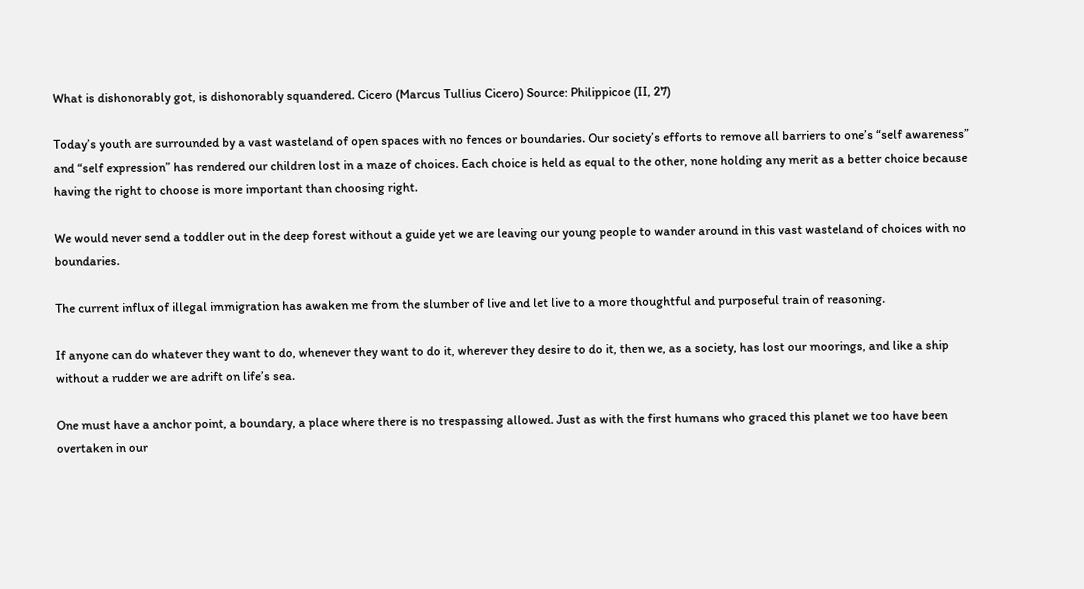What is dishonorably got, is dishonorably squandered. Cicero (Marcus Tullius Cicero) Source: Philippicoe (II, 27)

Today’s youth are surrounded by a vast wasteland of open spaces with no fences or boundaries. Our society’s efforts to remove all barriers to one’s “self awareness” and “self expression” has rendered our children lost in a maze of choices. Each choice is held as equal to the other, none holding any merit as a better choice because having the right to choose is more important than choosing right.

We would never send a toddler out in the deep forest without a guide yet we are leaving our young people to wander around in this vast wasteland of choices with no boundaries.

The current influx of illegal immigration has awaken me from the slumber of live and let live to a more thoughtful and purposeful train of reasoning.

If anyone can do whatever they want to do, whenever they want to do it, wherever they desire to do it, then we, as a society, has lost our moorings, and like a ship without a rudder we are adrift on life’s sea.

One must have a anchor point, a boundary, a place where there is no trespassing allowed. Just as with the first humans who graced this planet we too have been overtaken in our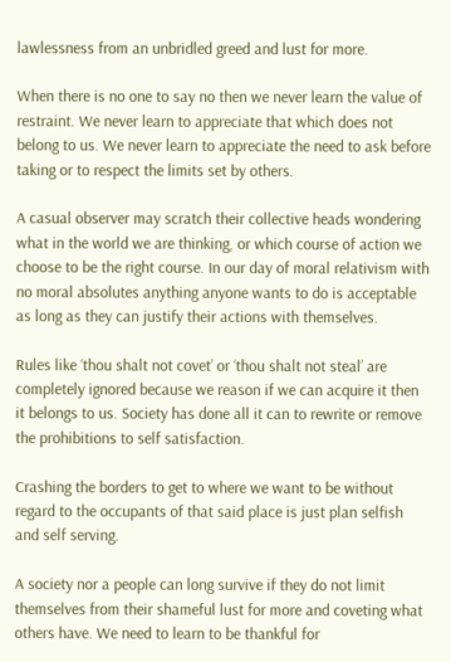lawlessness from an unbridled greed and lust for more.

When there is no one to say no then we never learn the value of restraint. We never learn to appreciate that which does not belong to us. We never learn to appreciate the need to ask before taking or to respect the limits set by others.

A casual observer may scratch their collective heads wondering what in the world we are thinking, or which course of action we choose to be the right course. In our day of moral relativism with no moral absolutes anything anyone wants to do is acceptable as long as they can justify their actions with themselves.

Rules like ‘thou shalt not covet’ or ‘thou shalt not steal’ are completely ignored because we reason if we can acquire it then it belongs to us. Society has done all it can to rewrite or remove the prohibitions to self satisfaction.

Crashing the borders to get to where we want to be without regard to the occupants of that said place is just plan selfish and self serving.

A society nor a people can long survive if they do not limit themselves from their shameful lust for more and coveting what others have. We need to learn to be thankful for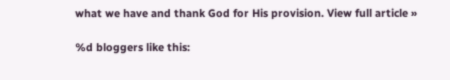what we have and thank God for His provision. View full article »

%d bloggers like this: